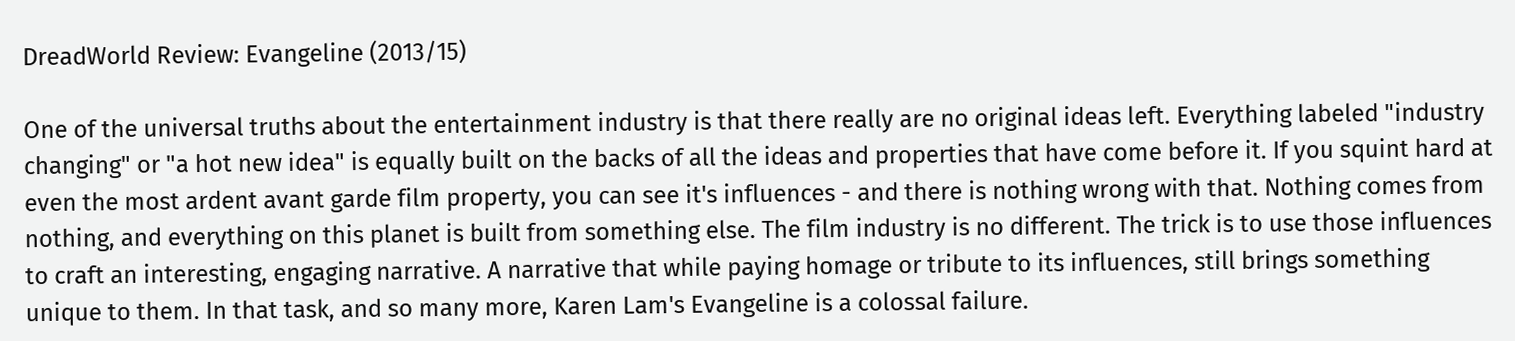DreadWorld Review: Evangeline (2013/15)

One of the universal truths about the entertainment industry is that there really are no original ideas left. Everything labeled "industry changing" or "a hot new idea" is equally built on the backs of all the ideas and properties that have come before it. If you squint hard at even the most ardent avant garde film property, you can see it's influences - and there is nothing wrong with that. Nothing comes from nothing, and everything on this planet is built from something else. The film industry is no different. The trick is to use those influences to craft an interesting, engaging narrative. A narrative that while paying homage or tribute to its influences, still brings something unique to them. In that task, and so many more, Karen Lam's Evangeline is a colossal failure.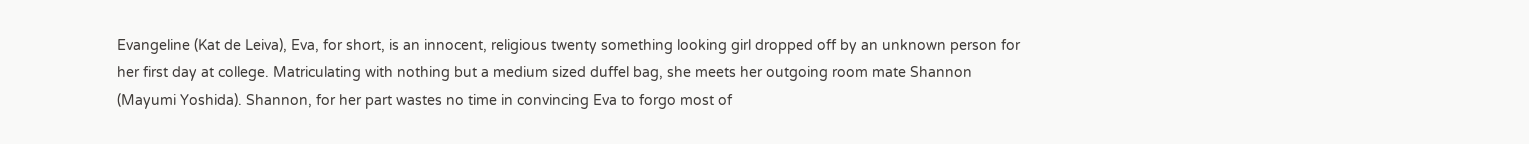Evangeline (Kat de Leiva), Eva, for short, is an innocent, religious twenty something looking girl dropped off by an unknown person for her first day at college. Matriculating with nothing but a medium sized duffel bag, she meets her outgoing room mate Shannon (Mayumi Yoshida). Shannon, for her part wastes no time in convincing Eva to forgo most of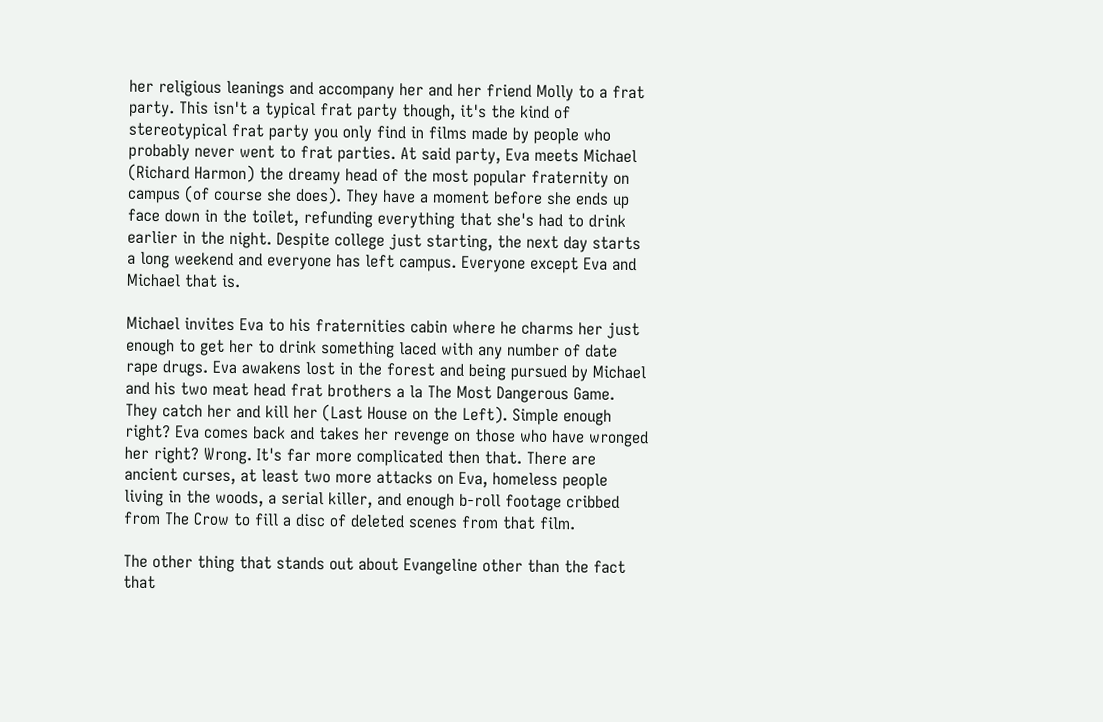her religious leanings and accompany her and her friend Molly to a frat party. This isn't a typical frat party though, it's the kind of stereotypical frat party you only find in films made by people who probably never went to frat parties. At said party, Eva meets Michael (Richard Harmon) the dreamy head of the most popular fraternity on campus (of course she does). They have a moment before she ends up face down in the toilet, refunding everything that she's had to drink earlier in the night. Despite college just starting, the next day starts a long weekend and everyone has left campus. Everyone except Eva and Michael that is.

Michael invites Eva to his fraternities cabin where he charms her just enough to get her to drink something laced with any number of date rape drugs. Eva awakens lost in the forest and being pursued by Michael and his two meat head frat brothers a la The Most Dangerous Game. They catch her and kill her (Last House on the Left). Simple enough right? Eva comes back and takes her revenge on those who have wronged her right? Wrong. It's far more complicated then that. There are ancient curses, at least two more attacks on Eva, homeless people living in the woods, a serial killer, and enough b-roll footage cribbed from The Crow to fill a disc of deleted scenes from that film.

The other thing that stands out about Evangeline other than the fact that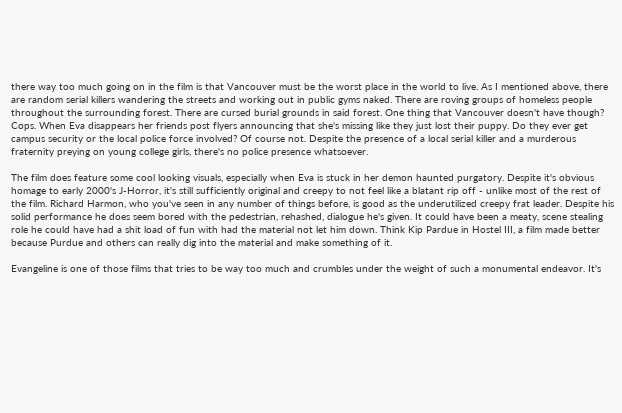there way too much going on in the film is that Vancouver must be the worst place in the world to live. As I mentioned above, there are random serial killers wandering the streets and working out in public gyms naked. There are roving groups of homeless people throughout the surrounding forest. There are cursed burial grounds in said forest. One thing that Vancouver doesn't have though? Cops. When Eva disappears her friends post flyers announcing that she's missing like they just lost their puppy. Do they ever get campus security or the local police force involved? Of course not. Despite the presence of a local serial killer and a murderous fraternity preying on young college girls, there's no police presence whatsoever.

The film does feature some cool looking visuals, especially when Eva is stuck in her demon haunted purgatory. Despite it's obvious homage to early 2000's J-Horror, it's still sufficiently original and creepy to not feel like a blatant rip off - unlike most of the rest of the film. Richard Harmon, who you've seen in any number of things before, is good as the underutilized creepy frat leader. Despite his solid performance he does seem bored with the pedestrian, rehashed, dialogue he's given. It could have been a meaty, scene stealing role he could have had a shit load of fun with had the material not let him down. Think Kip Pardue in Hostel III, a film made better because Purdue and others can really dig into the material and make something of it.

Evangeline is one of those films that tries to be way too much and crumbles under the weight of such a monumental endeavor. It's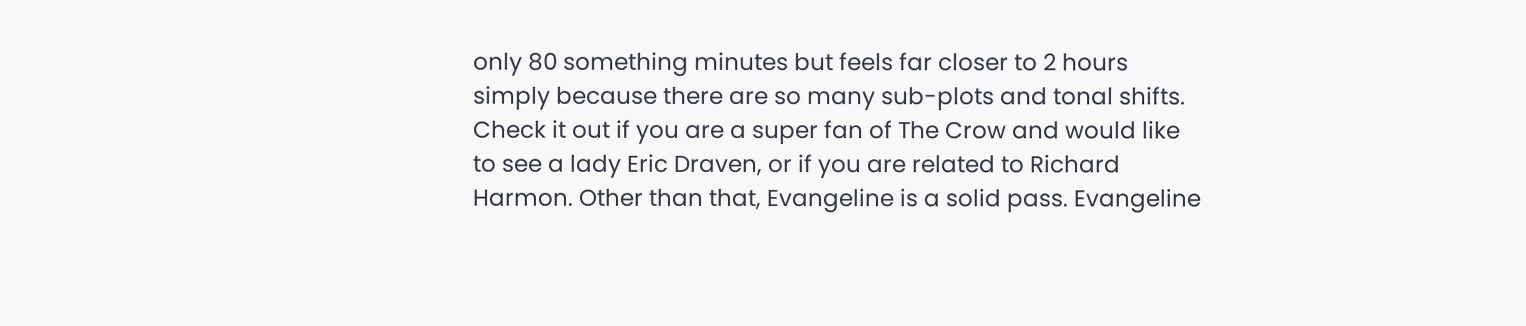only 80 something minutes but feels far closer to 2 hours simply because there are so many sub-plots and tonal shifts. Check it out if you are a super fan of The Crow and would like to see a lady Eric Draven, or if you are related to Richard Harmon. Other than that, Evangeline is a solid pass. Evangeline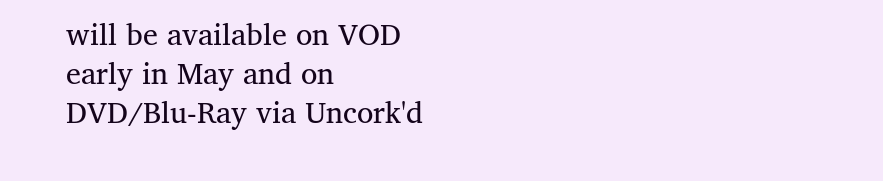will be available on VOD early in May and on DVD/Blu-Ray via Uncork'd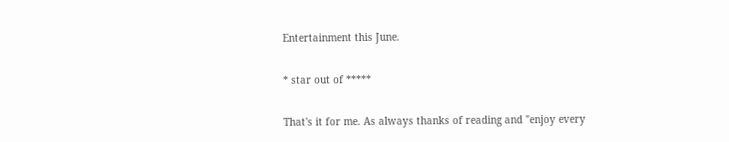Entertainment this June.

* star out of *****

That's it for me. As always thanks of reading and "enjoy every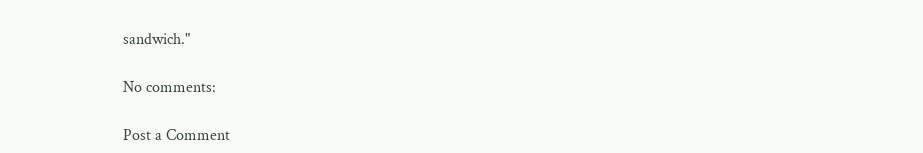sandwich."

No comments:

Post a Comment